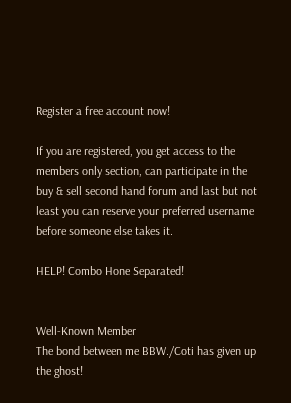Register a free account now!

If you are registered, you get access to the members only section, can participate in the buy & sell second hand forum and last but not least you can reserve your preferred username before someone else takes it.

HELP! Combo Hone Separated!


Well-Known Member
The bond between me BBW./Coti has given up the ghost!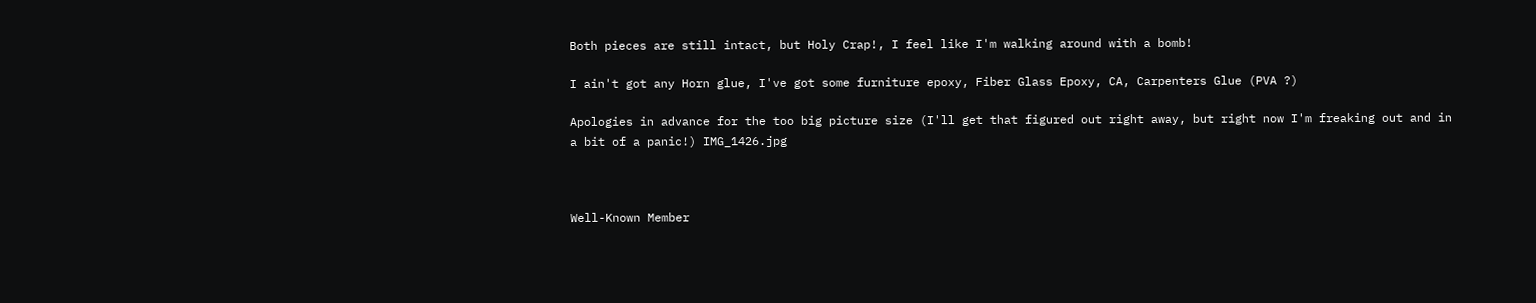Both pieces are still intact, but Holy Crap!, I feel like I'm walking around with a bomb!

I ain't got any Horn glue, I've got some furniture epoxy, Fiber Glass Epoxy, CA, Carpenters Glue (PVA ?)

Apologies in advance for the too big picture size (I'll get that figured out right away, but right now I'm freaking out and in a bit of a panic!) IMG_1426.jpg



Well-Known Member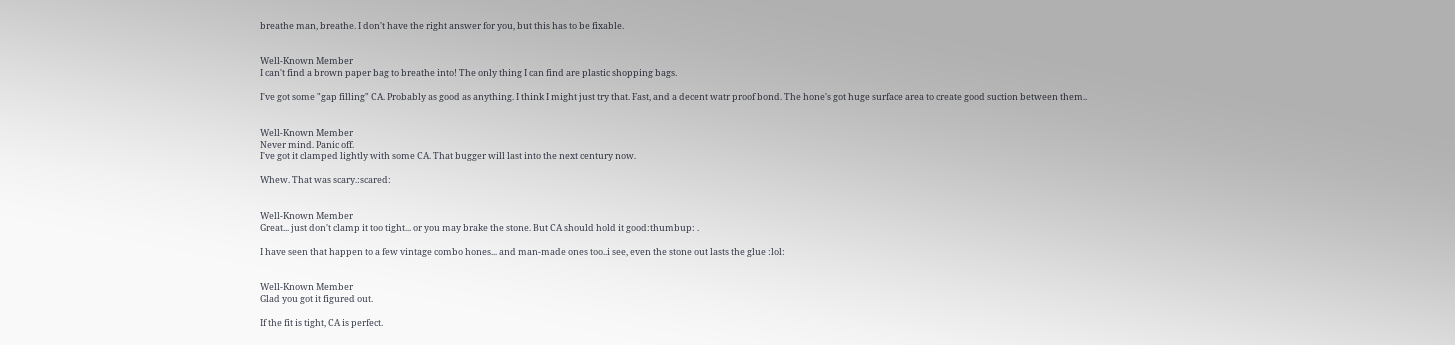breathe man, breathe. I don't have the right answer for you, but this has to be fixable.


Well-Known Member
I can't find a brown paper bag to breathe into! The only thing I can find are plastic shopping bags.

I've got some "gap filling" CA. Probably as good as anything. I think I might just try that. Fast, and a decent watr proof bond. The hone's got huge surface area to create good suction between them..


Well-Known Member
Never mind. Panic off.
I've got it clamped lightly with some CA. That bugger will last into the next century now.

Whew. That was scary.:scared:


Well-Known Member
Great... just don't clamp it too tight... or you may brake the stone. But CA should hold it good:thumbup: .

I have seen that happen to a few vintage combo hones... and man-made ones too..i see, even the stone out lasts the glue :lol:


Well-Known Member
Glad you got it figured out.

If the fit is tight, CA is perfect.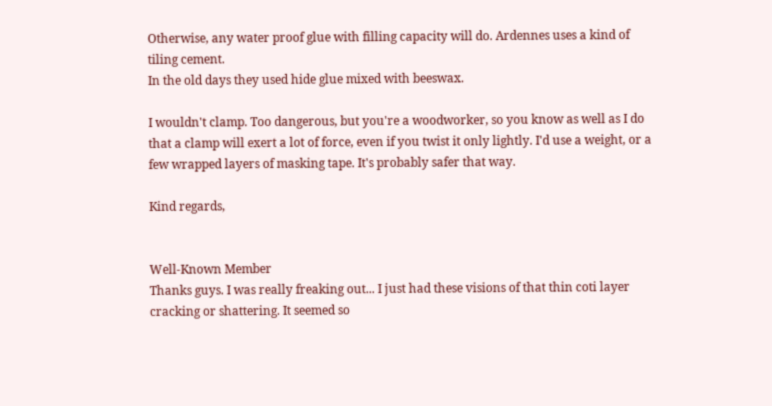Otherwise, any water proof glue with filling capacity will do. Ardennes uses a kind of tiling cement.
In the old days they used hide glue mixed with beeswax.

I wouldn't clamp. Too dangerous, but you're a woodworker, so you know as well as I do that a clamp will exert a lot of force, even if you twist it only lightly. I'd use a weight, or a few wrapped layers of masking tape. It's probably safer that way.

Kind regards,


Well-Known Member
Thanks guys. I was really freaking out... I just had these visions of that thin coti layer cracking or shattering. It seemed so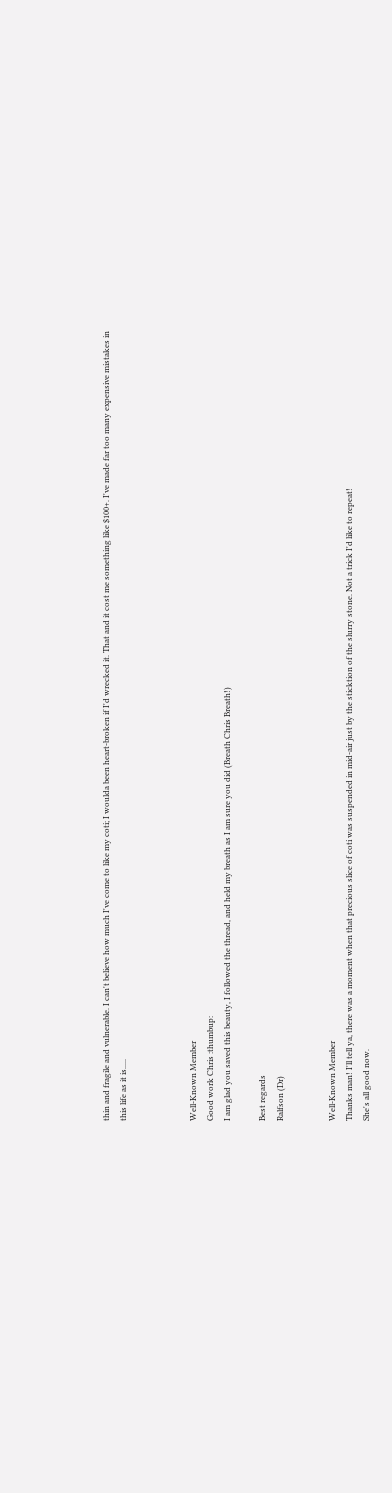thin and fragile and vulnerable. I can't believe how much I've come to like my coti; I woulda been heart-broken if I'd wrecked it. That and it cost me something like $100+. I've made far too many expensive mistakes in this life as it is.....



Well-Known Member
Good work Chris :thumbup:
I am glad you saved this beauty, I followed the thread, and held my breath as I am sure you did (Breath Chris Breath!)

Best regards
Ralfson (Dr)


Well-Known Member
Thanks man! I'll tell ya, there was a moment when that precious slice of coti was suspended in mid-air just by the sticktion of the slurry stone. Not a trick I'd like to repeat!
She's all good now.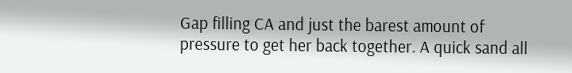Gap filling CA and just the barest amount of pressure to get her back together. A quick sand all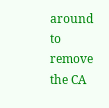around to remove the CA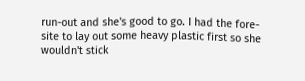run-out and she's good to go. I had the fore-site to lay out some heavy plastic first so she wouldn't stick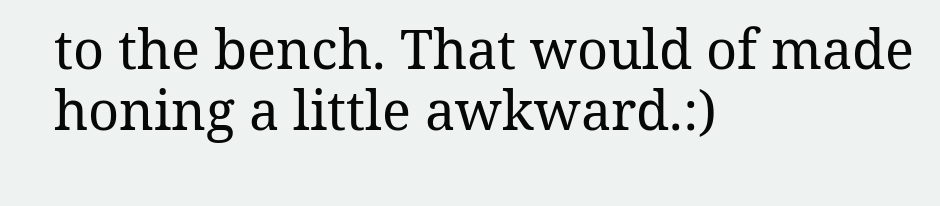to the bench. That would of made honing a little awkward.:)